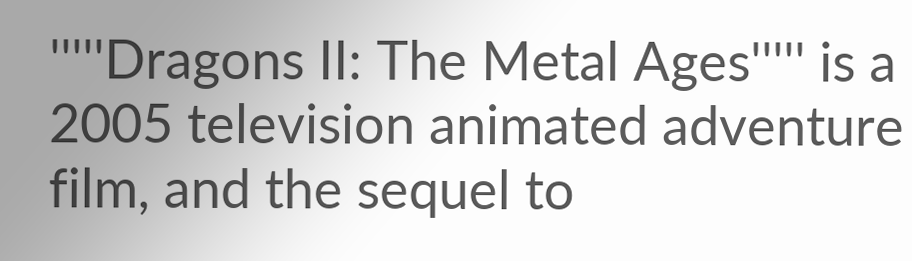'''''Dragons II: The Metal Ages''''' is a 2005 television animated adventure film, and the sequel to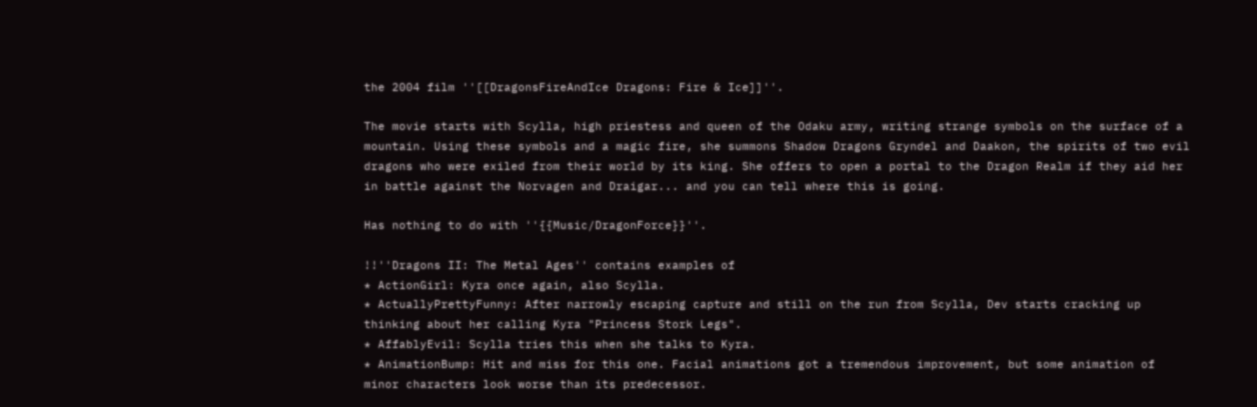the 2004 film ''[[DragonsFireAndIce Dragons: Fire & Ice]]''.

The movie starts with Scylla, high priestess and queen of the Odaku army, writing strange symbols on the surface of a mountain. Using these symbols and a magic fire, she summons Shadow Dragons Gryndel and Daakon, the spirits of two evil dragons who were exiled from their world by its king. She offers to open a portal to the Dragon Realm if they aid her in battle against the Norvagen and Draigar... and you can tell where this is going.

Has nothing to do with ''{{Music/DragonForce}}''.

!!''Dragons II: The Metal Ages'' contains examples of
* ActionGirl: Kyra once again, also Scylla.
* ActuallyPrettyFunny: After narrowly escaping capture and still on the run from Scylla, Dev starts cracking up thinking about her calling Kyra "Princess Stork Legs".
* AffablyEvil: Scylla tries this when she talks to Kyra.
* AnimationBump: Hit and miss for this one. Facial animations got a tremendous improvement, but some animation of minor characters look worse than its predecessor.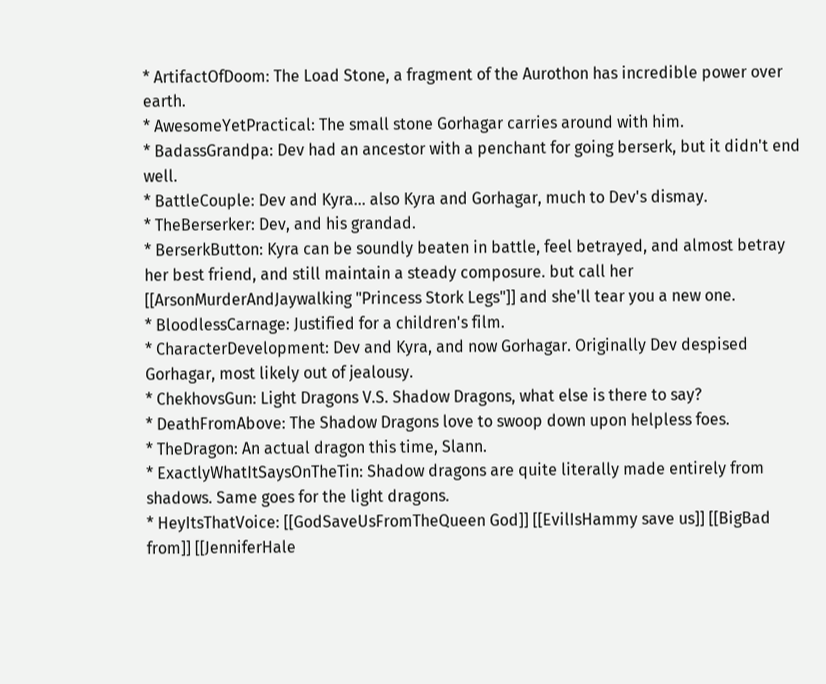* ArtifactOfDoom: The Load Stone, a fragment of the Aurothon has incredible power over earth.
* AwesomeYetPractical: The small stone Gorhagar carries around with him.
* BadassGrandpa: Dev had an ancestor with a penchant for going berserk, but it didn't end well.
* BattleCouple: Dev and Kyra... also Kyra and Gorhagar, much to Dev's dismay.
* TheBerserker: Dev, and his grandad.
* BerserkButton: Kyra can be soundly beaten in battle, feel betrayed, and almost betray her best friend, and still maintain a steady composure. but call her [[ArsonMurderAndJaywalking "Princess Stork Legs"]] and she'll tear you a new one.
* BloodlessCarnage: Justified for a children's film.
* CharacterDevelopment: Dev and Kyra, and now Gorhagar. Originally Dev despised Gorhagar, most likely out of jealousy.
* ChekhovsGun: Light Dragons V.S. Shadow Dragons, what else is there to say?
* DeathFromAbove: The Shadow Dragons love to swoop down upon helpless foes.
* TheDragon: An actual dragon this time, Slann.
* ExactlyWhatItSaysOnTheTin: Shadow dragons are quite literally made entirely from shadows. Same goes for the light dragons.
* HeyItsThatVoice: [[GodSaveUsFromTheQueen God]] [[EvilIsHammy save us]] [[BigBad from]] [[JenniferHale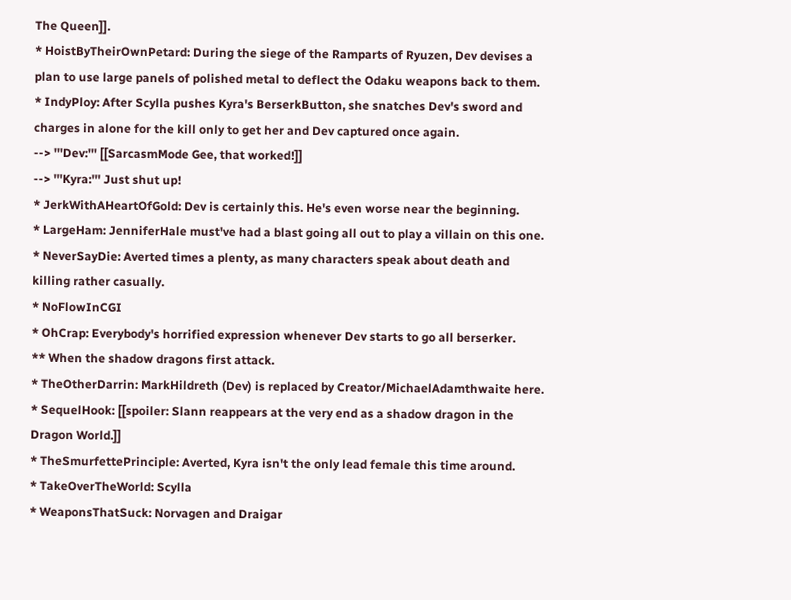The Queen]].
* HoistByTheirOwnPetard: During the siege of the Ramparts of Ryuzen, Dev devises a plan to use large panels of polished metal to deflect the Odaku weapons back to them.
* IndyPloy: After Scylla pushes Kyra's BerserkButton, she snatches Dev's sword and charges in alone for the kill only to get her and Dev captured once again.
--> '''Dev:''' [[SarcasmMode Gee, that worked!]]
--> '''Kyra:''' Just shut up!
* JerkWithAHeartOfGold: Dev is certainly this. He's even worse near the beginning.
* LargeHam: JenniferHale must've had a blast going all out to play a villain on this one.
* NeverSayDie: Averted times a plenty, as many characters speak about death and killing rather casually.
* NoFlowInCGI
* OhCrap: Everybody's horrified expression whenever Dev starts to go all berserker.
** When the shadow dragons first attack.
* TheOtherDarrin: MarkHildreth (Dev) is replaced by Creator/MichaelAdamthwaite here.
* SequelHook: [[spoiler: Slann reappears at the very end as a shadow dragon in the Dragon World.]]
* TheSmurfettePrinciple: Averted, Kyra isn't the only lead female this time around.
* TakeOverTheWorld: Scylla
* WeaponsThatSuck: Norvagen and Draigar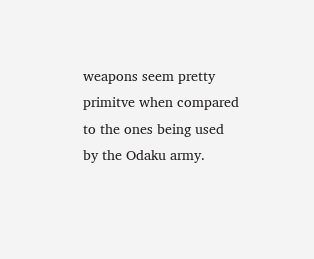weapons seem pretty primitve when compared to the ones being used by the Odaku army.